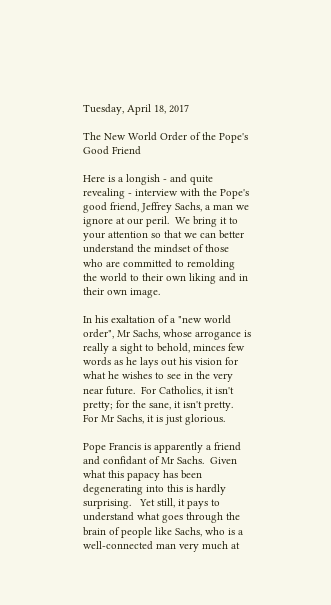Tuesday, April 18, 2017

The New World Order of the Pope's Good Friend

Here is a longish - and quite revealing - interview with the Pope's good friend, Jeffrey Sachs, a man we ignore at our peril.  We bring it to your attention so that we can better understand the mindset of those who are committed to remolding the world to their own liking and in their own image.

In his exaltation of a "new world order", Mr Sachs, whose arrogance is really a sight to behold, minces few words as he lays out his vision for what he wishes to see in the very near future.  For Catholics, it isn't pretty; for the sane, it isn't pretty.  For Mr Sachs, it is just glorious.

Pope Francis is apparently a friend and confidant of Mr Sachs.  Given what this papacy has been degenerating into this is hardly surprising.   Yet still, it pays to understand what goes through the brain of people like Sachs, who is a well-connected man very much at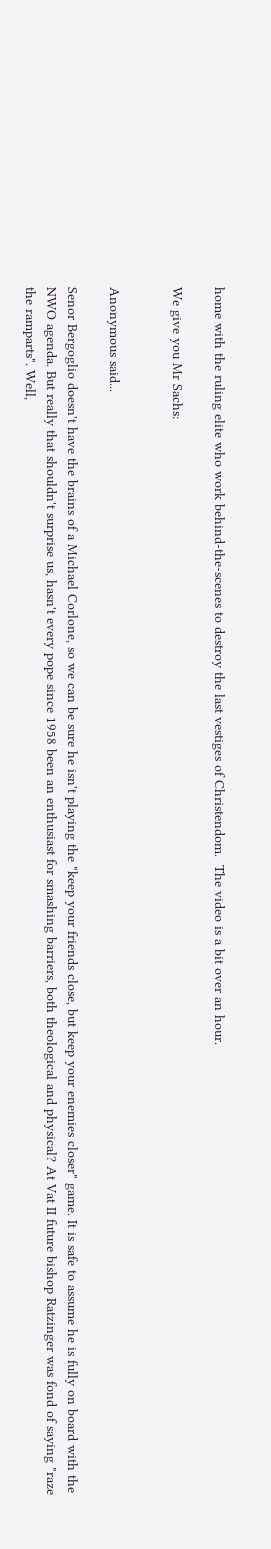home with the ruling elite who work behind-the-scenes to destroy the last vestiges of Christendom.  The video is a bit over an hour.

We give you Mr Sachs:


Anonymous said...

Senor Bergoglio doesn't have the brains of a Michael Corlone, so we can be sure he isn't playing the "keep your friends close, but keep your enemies closer" game. It is safe to assume he is fully on board with the NWO agenda. But really that shouldn't surprise us, hasn't every pope since 1958 been an enthusiast for smashing barriers, both theological and physical? At Vat II future bishop Ratzinger was fond of saying "raze the ramparts". Well,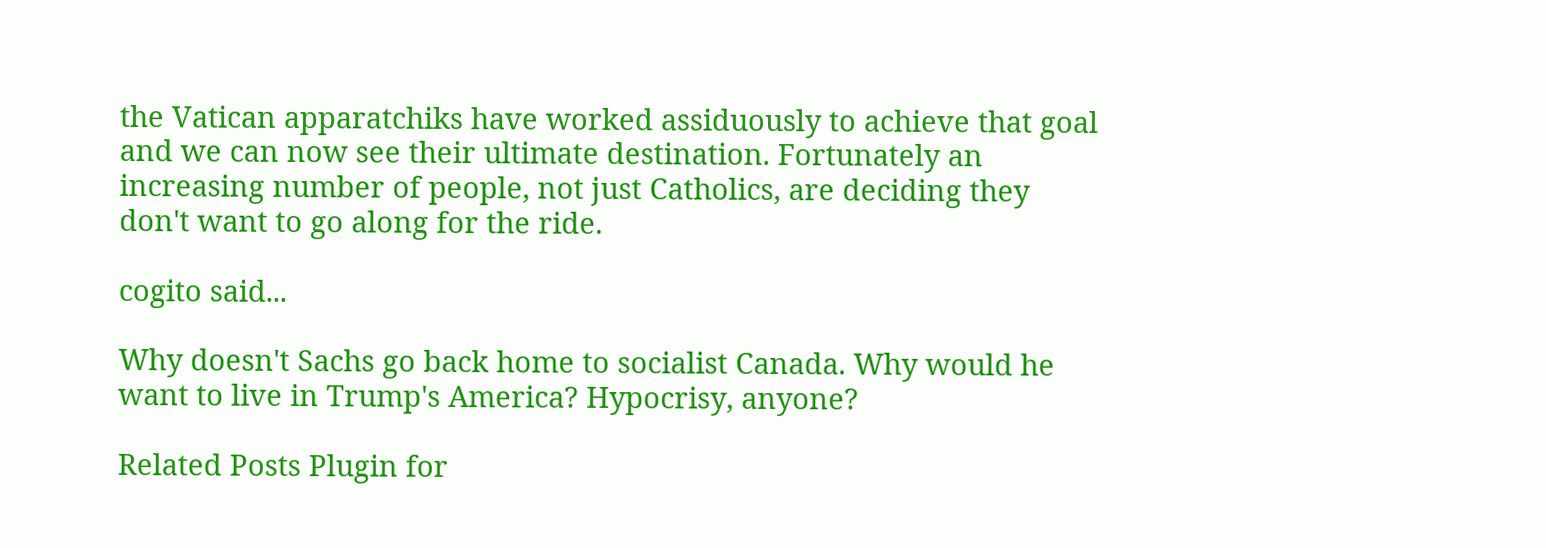the Vatican apparatchiks have worked assiduously to achieve that goal and we can now see their ultimate destination. Fortunately an increasing number of people, not just Catholics, are deciding they don't want to go along for the ride.

cogito said...

Why doesn't Sachs go back home to socialist Canada. Why would he want to live in Trump's America? Hypocrisy, anyone?

Related Posts Plugin for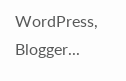WordPress, Blogger...